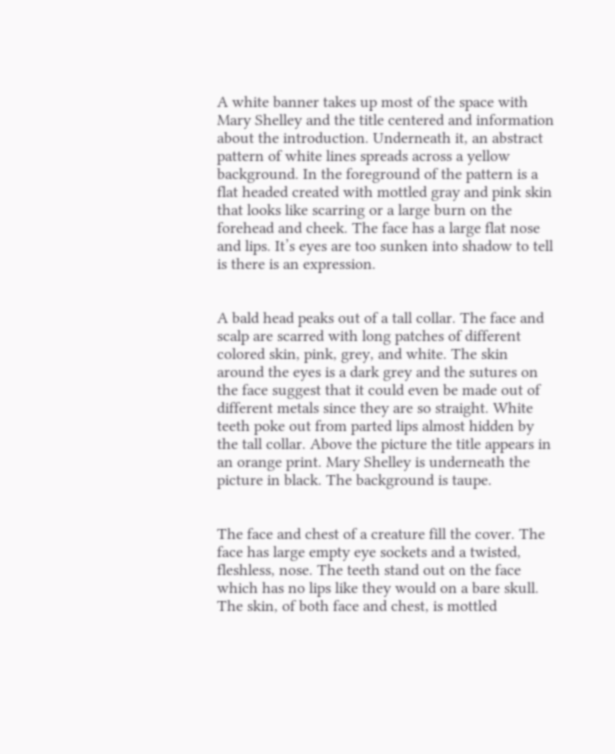A white banner takes up most of the space with Mary Shelley and the title centered and information about the introduction. Underneath it, an abstract pattern of white lines spreads across a yellow background. In the foreground of the pattern is a flat headed created with mottled gray and pink skin that looks like scarring or a large burn on the forehead and cheek. The face has a large flat nose and lips. It’s eyes are too sunken into shadow to tell is there is an expression.


A bald head peaks out of a tall collar. The face and scalp are scarred with long patches of different colored skin, pink, grey, and white. The skin around the eyes is a dark grey and the sutures on the face suggest that it could even be made out of different metals since they are so straight. White teeth poke out from parted lips almost hidden by the tall collar. Above the picture the title appears in an orange print. Mary Shelley is underneath the picture in black. The background is taupe.


The face and chest of a creature fill the cover. The face has large empty eye sockets and a twisted, fleshless, nose. The teeth stand out on the face which has no lips like they would on a bare skull. The skin, of both face and chest, is mottled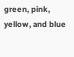green, pink, yellow, and blue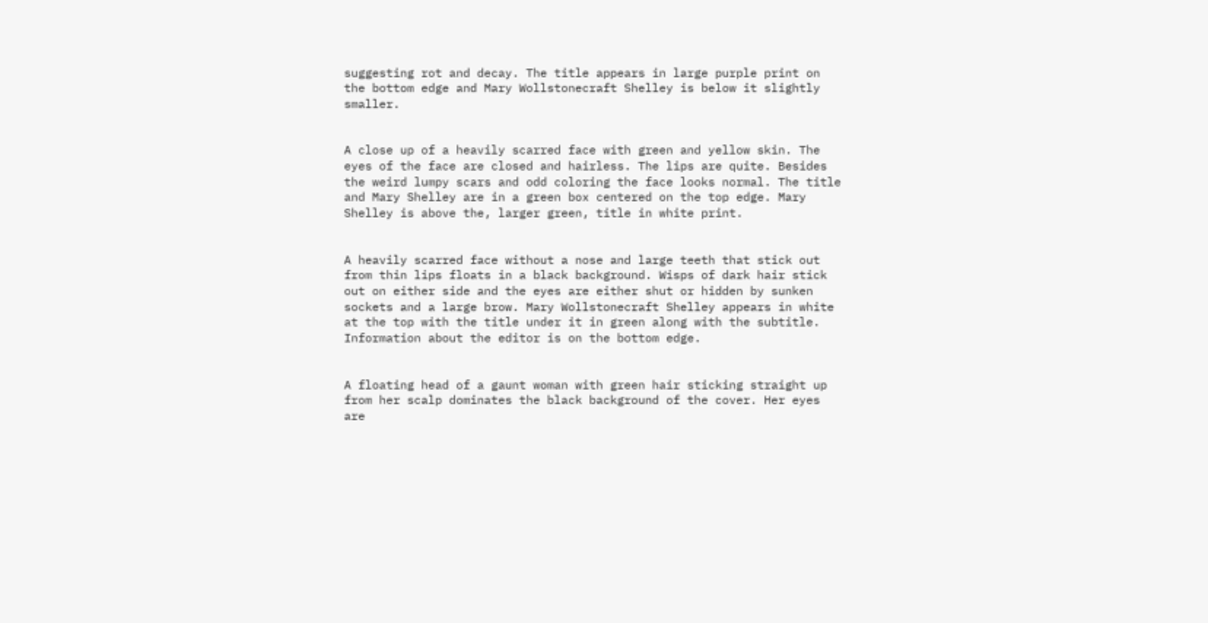suggesting rot and decay. The title appears in large purple print on the bottom edge and Mary Wollstonecraft Shelley is below it slightly smaller.


A close up of a heavily scarred face with green and yellow skin. The eyes of the face are closed and hairless. The lips are quite. Besides the weird lumpy scars and odd coloring the face looks normal. The title and Mary Shelley are in a green box centered on the top edge. Mary Shelley is above the, larger green, title in white print.


A heavily scarred face without a nose and large teeth that stick out from thin lips floats in a black background. Wisps of dark hair stick out on either side and the eyes are either shut or hidden by sunken sockets and a large brow. Mary Wollstonecraft Shelley appears in white at the top with the title under it in green along with the subtitle. Information about the editor is on the bottom edge.


A floating head of a gaunt woman with green hair sticking straight up from her scalp dominates the black background of the cover. Her eyes are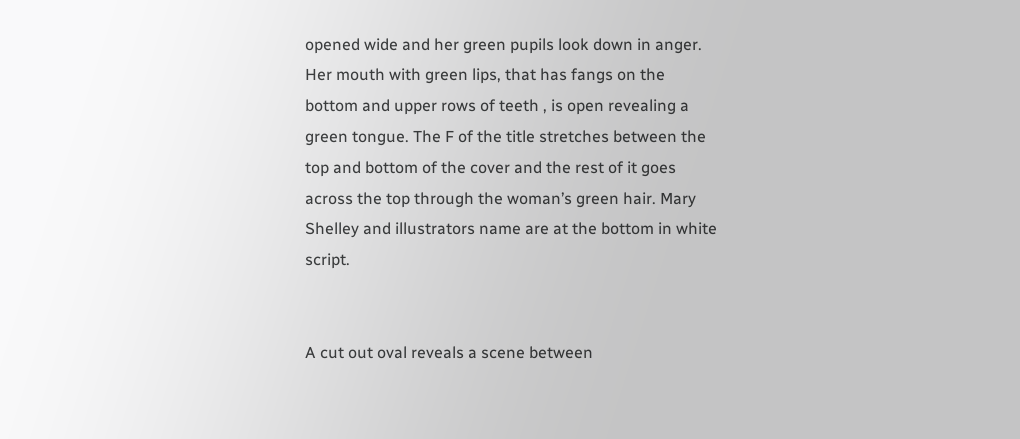opened wide and her green pupils look down in anger. Her mouth with green lips, that has fangs on the bottom and upper rows of teeth , is open revealing a green tongue. The F of the title stretches between the top and bottom of the cover and the rest of it goes across the top through the woman’s green hair. Mary Shelley and illustrators name are at the bottom in white script.


A cut out oval reveals a scene between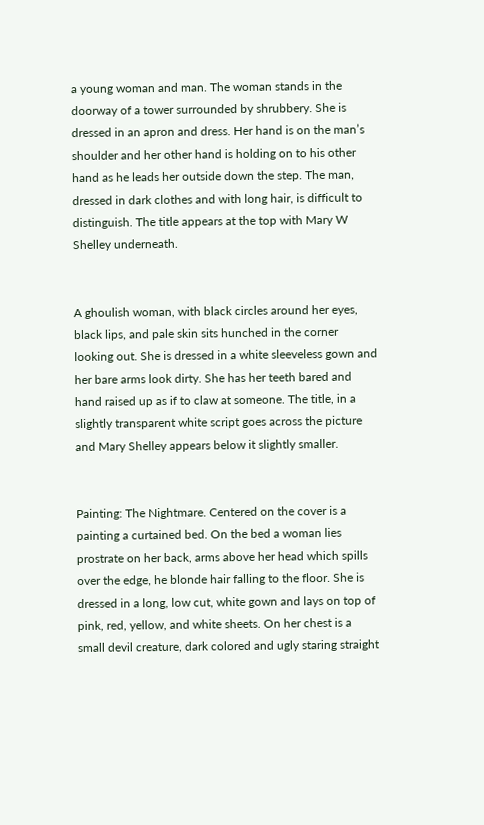a young woman and man. The woman stands in the doorway of a tower surrounded by shrubbery. She is dressed in an apron and dress. Her hand is on the man’s shoulder and her other hand is holding on to his other hand as he leads her outside down the step. The man, dressed in dark clothes and with long hair, is difficult to distinguish. The title appears at the top with Mary W Shelley underneath.


A ghoulish woman, with black circles around her eyes, black lips, and pale skin sits hunched in the corner looking out. She is dressed in a white sleeveless gown and her bare arms look dirty. She has her teeth bared and hand raised up as if to claw at someone. The title, in a slightly transparent white script goes across the picture and Mary Shelley appears below it slightly smaller.


Painting: The Nightmare. Centered on the cover is a painting a curtained bed. On the bed a woman lies prostrate on her back, arms above her head which spills over the edge, he blonde hair falling to the floor. She is dressed in a long, low cut, white gown and lays on top of pink, red, yellow, and white sheets. On her chest is a small devil creature, dark colored and ugly staring straight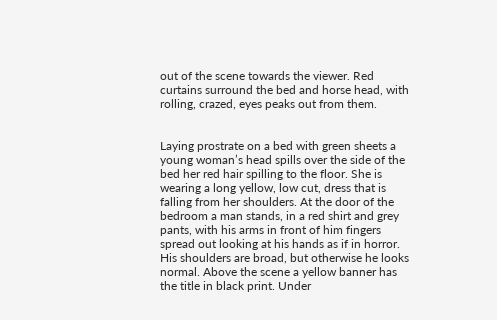out of the scene towards the viewer. Red curtains surround the bed and horse head, with rolling, crazed, eyes peaks out from them.


Laying prostrate on a bed with green sheets a young woman’s head spills over the side of the bed her red hair spilling to the floor. She is wearing a long yellow, low cut, dress that is falling from her shoulders. At the door of the bedroom a man stands, in a red shirt and grey pants, with his arms in front of him fingers spread out looking at his hands as if in horror. His shoulders are broad, but otherwise he looks normal. Above the scene a yellow banner has the title in black print. Under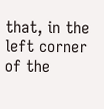that, in the left corner of the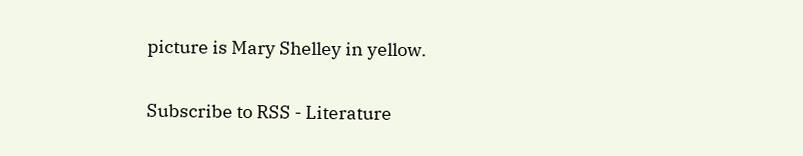picture is Mary Shelley in yellow.


Subscribe to RSS - Literature